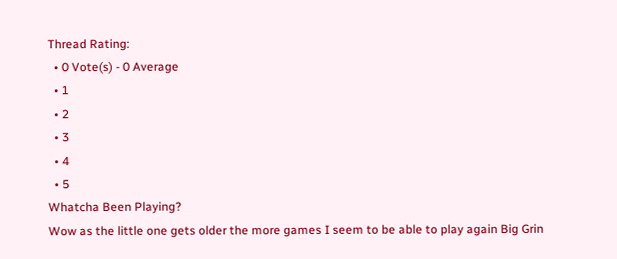Thread Rating:
  • 0 Vote(s) - 0 Average
  • 1
  • 2
  • 3
  • 4
  • 5
Whatcha Been Playing?
Wow as the little one gets older the more games I seem to be able to play again Big Grin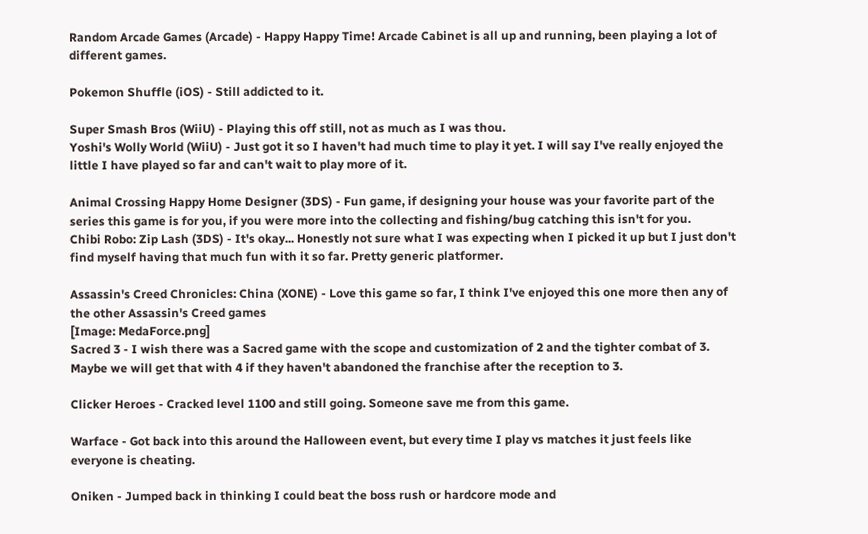Random Arcade Games (Arcade) - Happy Happy Time! Arcade Cabinet is all up and running, been playing a lot of different games.

Pokemon Shuffle (iOS) - Still addicted to it.

Super Smash Bros (WiiU) - Playing this off still, not as much as I was thou.
Yoshi's Wolly World (WiiU) - Just got it so I haven't had much time to play it yet. I will say I've really enjoyed the little I have played so far and can't wait to play more of it.

Animal Crossing Happy Home Designer (3DS) - Fun game, if designing your house was your favorite part of the series this game is for you, if you were more into the collecting and fishing/bug catching this isn't for you.
Chibi Robo: Zip Lash (3DS) - It's okay... Honestly not sure what I was expecting when I picked it up but I just don't find myself having that much fun with it so far. Pretty generic platformer.

Assassin's Creed Chronicles: China (XONE) - Love this game so far, I think I've enjoyed this one more then any of the other Assassin's Creed games
[Image: MedaForce.png]
Sacred 3 - I wish there was a Sacred game with the scope and customization of 2 and the tighter combat of 3. Maybe we will get that with 4 if they haven't abandoned the franchise after the reception to 3.

Clicker Heroes - Cracked level 1100 and still going. Someone save me from this game.

Warface - Got back into this around the Halloween event, but every time I play vs matches it just feels like everyone is cheating.

Oniken - Jumped back in thinking I could beat the boss rush or hardcore mode and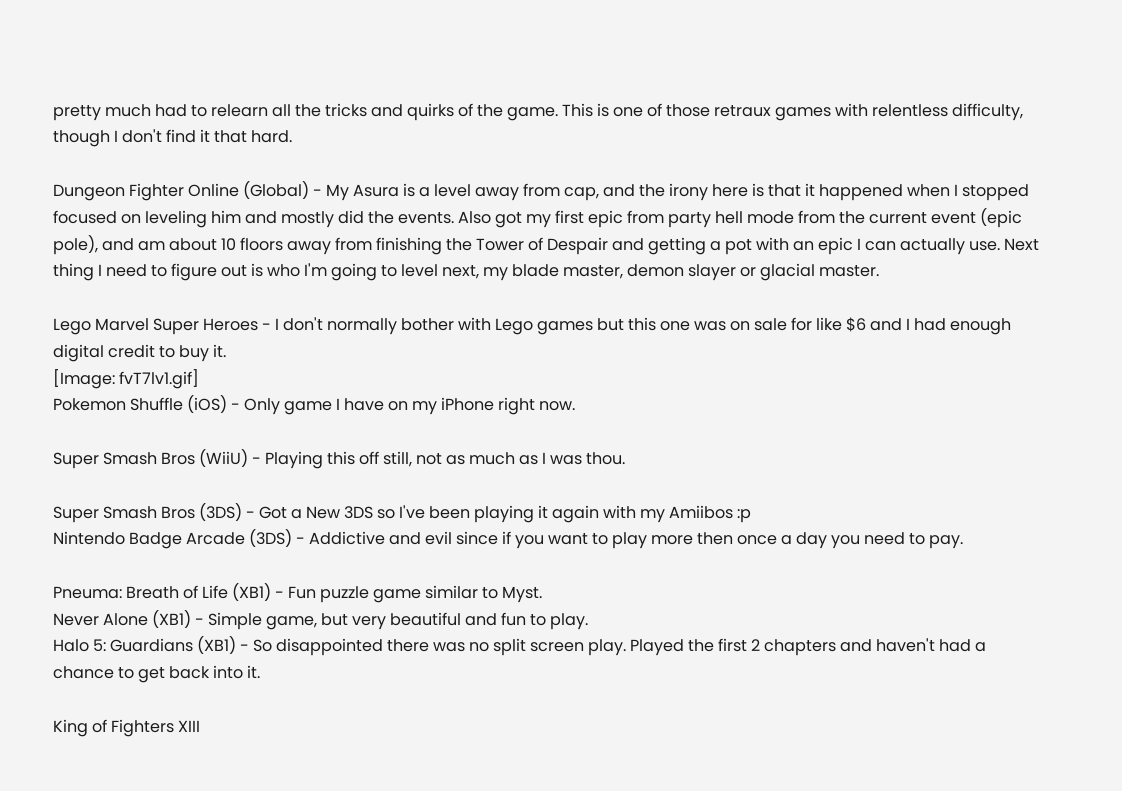pretty much had to relearn all the tricks and quirks of the game. This is one of those retraux games with relentless difficulty, though I don't find it that hard.

Dungeon Fighter Online (Global) - My Asura is a level away from cap, and the irony here is that it happened when I stopped focused on leveling him and mostly did the events. Also got my first epic from party hell mode from the current event (epic pole), and am about 10 floors away from finishing the Tower of Despair and getting a pot with an epic I can actually use. Next thing I need to figure out is who I'm going to level next, my blade master, demon slayer or glacial master.

Lego Marvel Super Heroes - I don't normally bother with Lego games but this one was on sale for like $6 and I had enough digital credit to buy it.
[Image: fvT7lv1.gif]
Pokemon Shuffle (iOS) - Only game I have on my iPhone right now.

Super Smash Bros (WiiU) - Playing this off still, not as much as I was thou.

Super Smash Bros (3DS) - Got a New 3DS so I've been playing it again with my Amiibos :p
Nintendo Badge Arcade (3DS) - Addictive and evil since if you want to play more then once a day you need to pay.

Pneuma: Breath of Life (XB1) - Fun puzzle game similar to Myst.
Never Alone (XB1) - Simple game, but very beautiful and fun to play.
Halo 5: Guardians (XB1) - So disappointed there was no split screen play. Played the first 2 chapters and haven't had a chance to get back into it.

King of Fighters XIII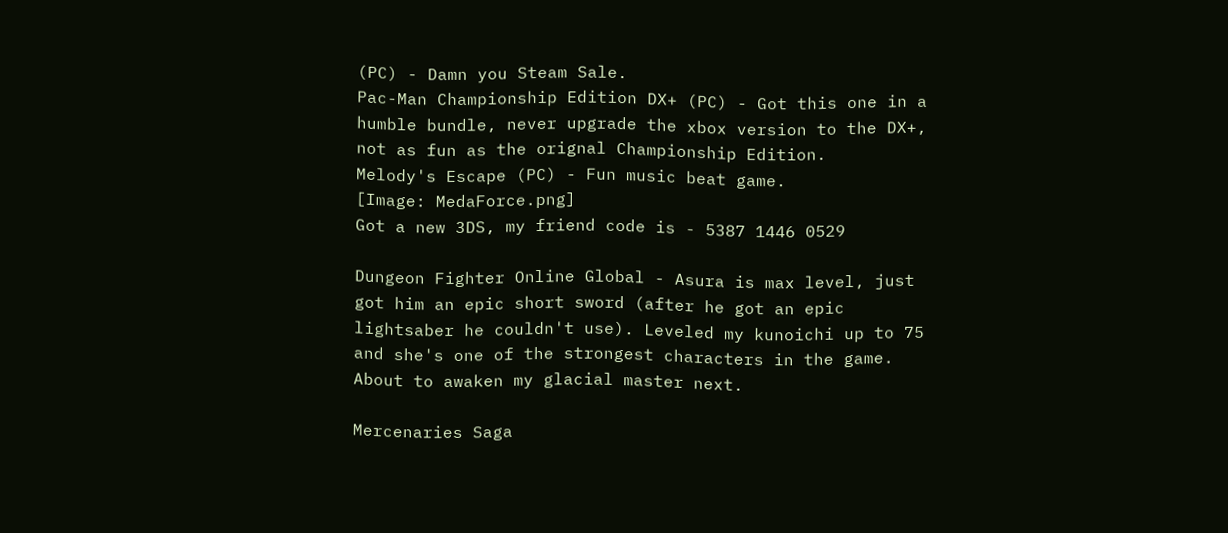(PC) - Damn you Steam Sale.
Pac-Man Championship Edition DX+ (PC) - Got this one in a humble bundle, never upgrade the xbox version to the DX+, not as fun as the orignal Championship Edition.
Melody's Escape (PC) - Fun music beat game.
[Image: MedaForce.png]
Got a new 3DS, my friend code is - 5387 1446 0529

Dungeon Fighter Online Global - Asura is max level, just got him an epic short sword (after he got an epic lightsaber he couldn't use). Leveled my kunoichi up to 75 and she's one of the strongest characters in the game. About to awaken my glacial master next.

Mercenaries Saga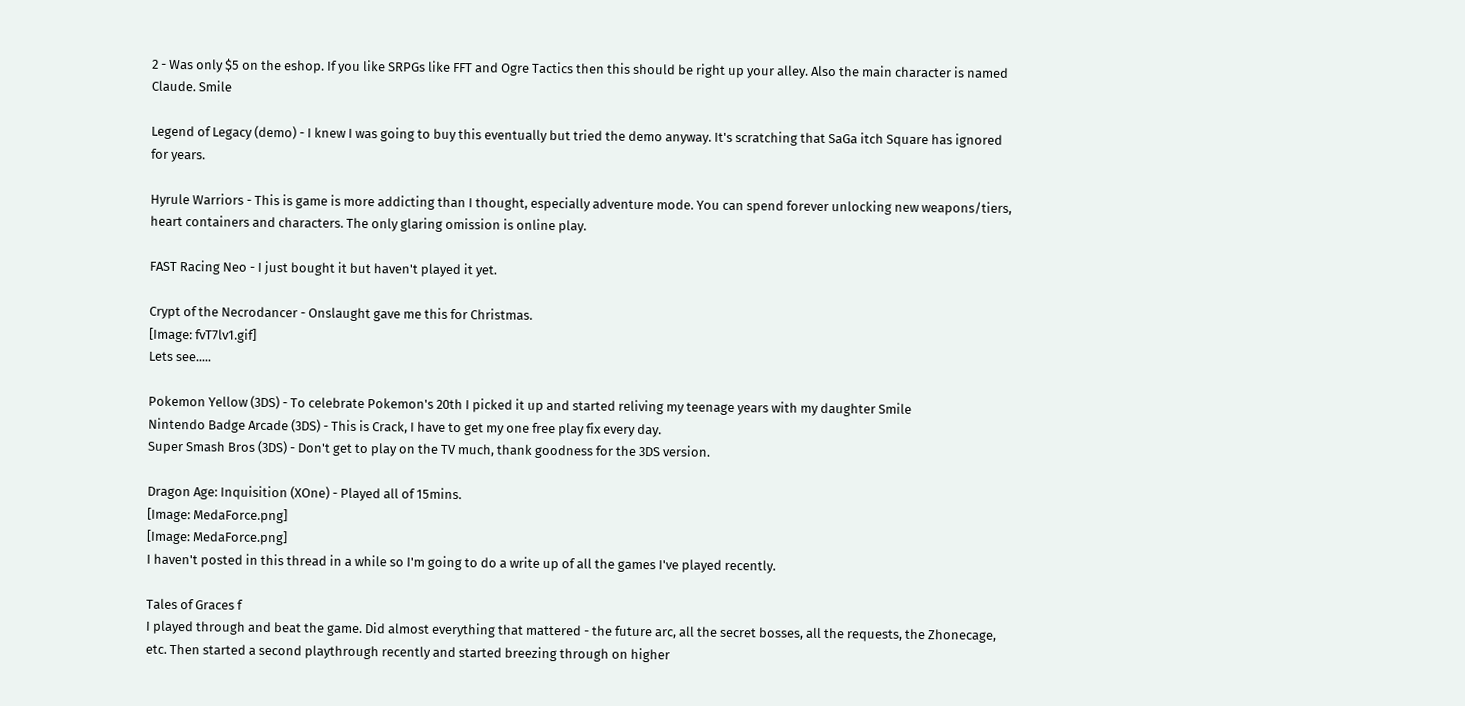2 - Was only $5 on the eshop. If you like SRPGs like FFT and Ogre Tactics then this should be right up your alley. Also the main character is named Claude. Smile

Legend of Legacy (demo) - I knew I was going to buy this eventually but tried the demo anyway. It's scratching that SaGa itch Square has ignored for years.

Hyrule Warriors - This is game is more addicting than I thought, especially adventure mode. You can spend forever unlocking new weapons/tiers, heart containers and characters. The only glaring omission is online play.

FAST Racing Neo - I just bought it but haven't played it yet.

Crypt of the Necrodancer - Onslaught gave me this for Christmas.
[Image: fvT7lv1.gif]
Lets see.....

Pokemon Yellow (3DS) - To celebrate Pokemon's 20th I picked it up and started reliving my teenage years with my daughter Smile
Nintendo Badge Arcade (3DS) - This is Crack, I have to get my one free play fix every day.
Super Smash Bros (3DS) - Don't get to play on the TV much, thank goodness for the 3DS version.

Dragon Age: Inquisition (XOne) - Played all of 15mins.
[Image: MedaForce.png]
[Image: MedaForce.png]
I haven't posted in this thread in a while so I'm going to do a write up of all the games I've played recently.

Tales of Graces f
I played through and beat the game. Did almost everything that mattered - the future arc, all the secret bosses, all the requests, the Zhonecage, etc. Then started a second playthrough recently and started breezing through on higher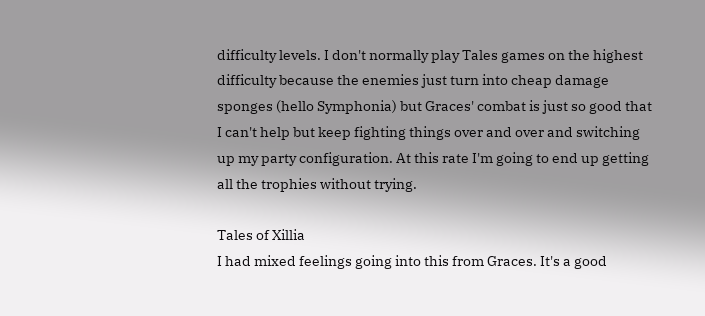difficulty levels. I don't normally play Tales games on the highest difficulty because the enemies just turn into cheap damage sponges (hello Symphonia) but Graces' combat is just so good that I can't help but keep fighting things over and over and switching up my party configuration. At this rate I'm going to end up getting all the trophies without trying.

Tales of Xillia
I had mixed feelings going into this from Graces. It's a good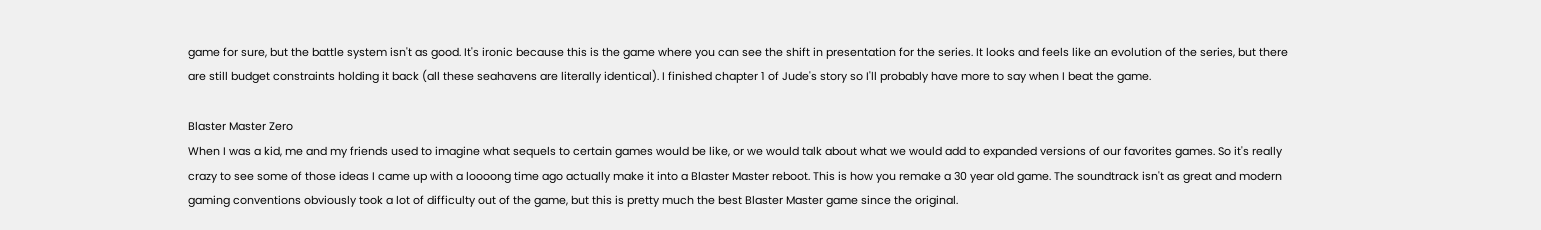game for sure, but the battle system isn't as good. It's ironic because this is the game where you can see the shift in presentation for the series. It looks and feels like an evolution of the series, but there are still budget constraints holding it back (all these seahavens are literally identical). I finished chapter 1 of Jude's story so I'll probably have more to say when I beat the game.

Blaster Master Zero
When I was a kid, me and my friends used to imagine what sequels to certain games would be like, or we would talk about what we would add to expanded versions of our favorites games. So it's really crazy to see some of those ideas I came up with a loooong time ago actually make it into a Blaster Master reboot. This is how you remake a 30 year old game. The soundtrack isn't as great and modern gaming conventions obviously took a lot of difficulty out of the game, but this is pretty much the best Blaster Master game since the original.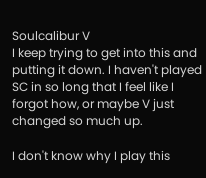Soulcalibur V
I keep trying to get into this and putting it down. I haven't played SC in so long that I feel like I forgot how, or maybe V just changed so much up.

I don't know why I play this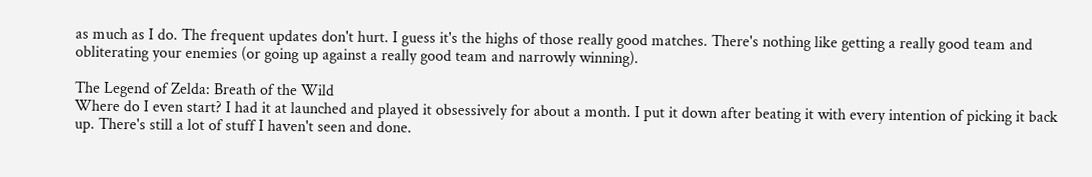as much as I do. The frequent updates don't hurt. I guess it's the highs of those really good matches. There's nothing like getting a really good team and obliterating your enemies (or going up against a really good team and narrowly winning).

The Legend of Zelda: Breath of the Wild
Where do I even start? I had it at launched and played it obsessively for about a month. I put it down after beating it with every intention of picking it back up. There's still a lot of stuff I haven't seen and done.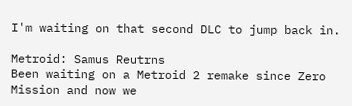I'm waiting on that second DLC to jump back in.

Metroid: Samus Reutrns
Been waiting on a Metroid 2 remake since Zero Mission and now we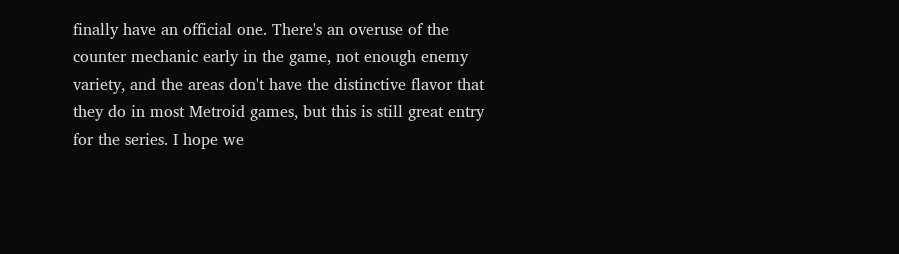finally have an official one. There's an overuse of the counter mechanic early in the game, not enough enemy variety, and the areas don't have the distinctive flavor that they do in most Metroid games, but this is still great entry for the series. I hope we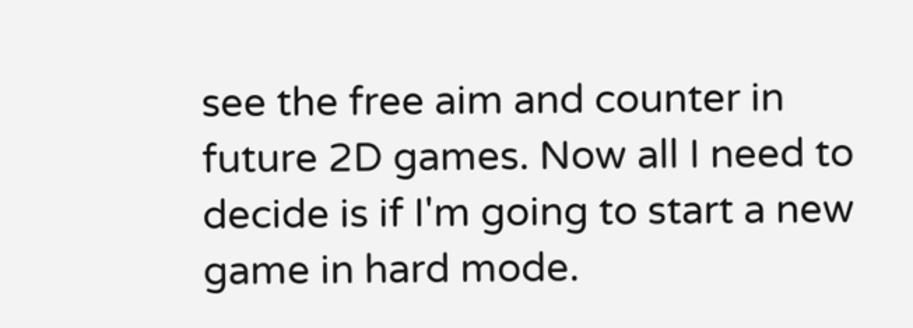see the free aim and counter in future 2D games. Now all I need to decide is if I'm going to start a new game in hard mode.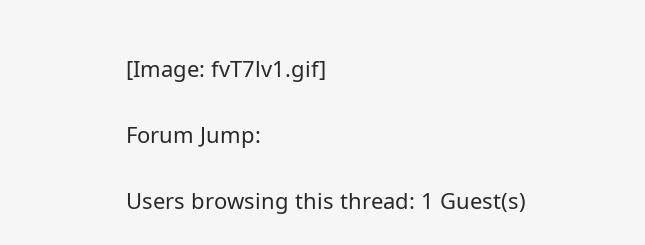[Image: fvT7lv1.gif]

Forum Jump:

Users browsing this thread: 1 Guest(s)